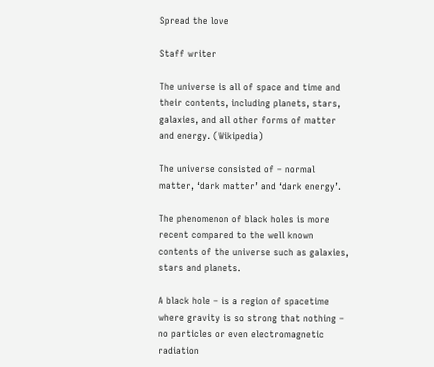Spread the love

Staff writer

The universe is all of space and time and their contents, including planets, stars, galaxies, and all other forms of matter and energy. (Wikipedia)

The universe consisted of – normal matter, ‘dark matter’ and ‘dark energy’.

The phenomenon of black holes is more recent compared to the well known contents of the universe such as galaxies, stars and planets.

A black hole – is a region of spacetime where gravity is so strong that nothing – no particles or even electromagnetic radiation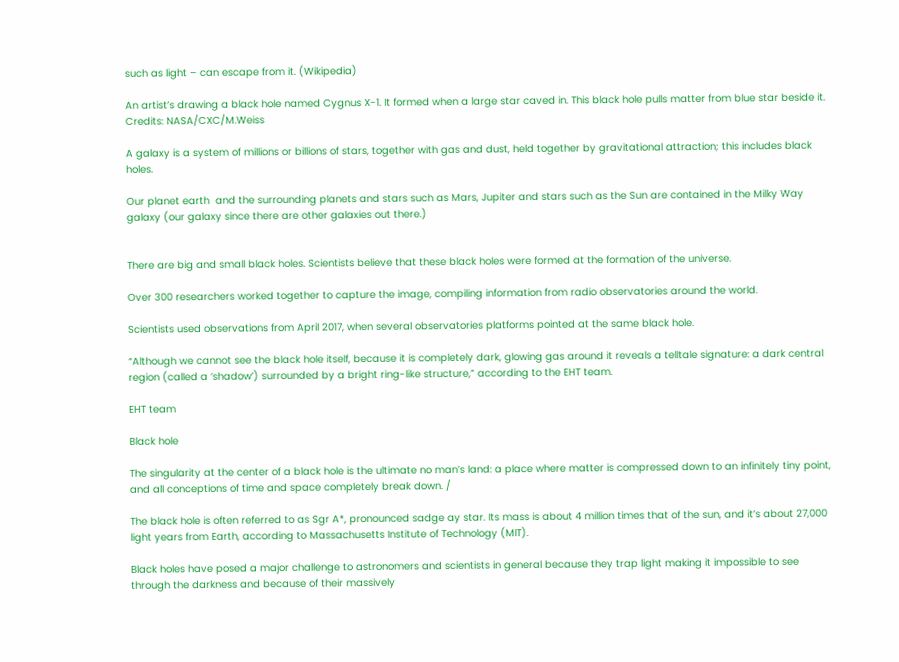such as light – can escape from it. (Wikipedia)

An artist’s drawing a black hole named Cygnus X-1. It formed when a large star caved in. This black hole pulls matter from blue star beside it. Credits: NASA/CXC/M.Weiss

A galaxy is a system of millions or billions of stars, together with gas and dust, held together by gravitational attraction; this includes black holes.

Our planet earth  and the surrounding planets and stars such as Mars, Jupiter and stars such as the Sun are contained in the Milky Way galaxy (our galaxy since there are other galaxies out there.)


There are big and small black holes. Scientists believe that these black holes were formed at the formation of the universe.

Over 300 researchers worked together to capture the image, compiling information from radio observatories around the world.

Scientists used observations from April 2017, when several observatories platforms pointed at the same black hole.

“Although we cannot see the black hole itself, because it is completely dark, glowing gas around it reveals a telltale signature: a dark central region (called a ‘shadow’) surrounded by a bright ring-like structure,” according to the EHT team.

EHT team

Black hole

The singularity at the center of a black hole is the ultimate no man’s land: a place where matter is compressed down to an infinitely tiny point, and all conceptions of time and space completely break down. /

The black hole is often referred to as Sgr A*, pronounced sadge ay star. Its mass is about 4 million times that of the sun, and it’s about 27,000 light years from Earth, according to Massachusetts Institute of Technology (MIT).

Black holes have posed a major challenge to astronomers and scientists in general because they trap light making it impossible to see through the darkness and because of their massively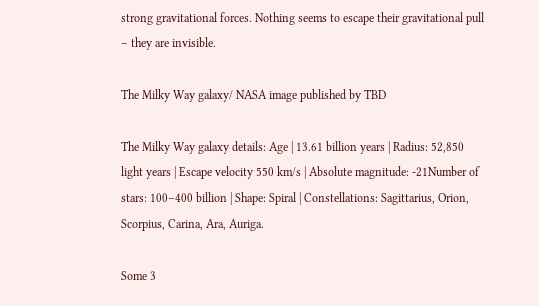strong gravitational forces. Nothing seems to escape their gravitational pull – they are invisible.

The Milky Way galaxy/ NASA image published by TBD

The Milky Way galaxy details: Age | 13.61 billion years | Radius: 52,850 light years | Escape velocity 550 km/s | Absolute magnitude: -21Number of stars: 100–400 billion | Shape: Spiral | Constellations: Sagittarius, Orion, Scorpius, Carina, Ara, Auriga.

Some 3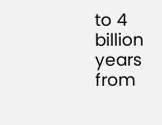to 4 billion years from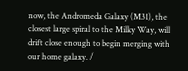now, the Andromeda Galaxy (M31), the closest large spiral to the Milky Way, will drift close enough to begin merging with our home galaxy. /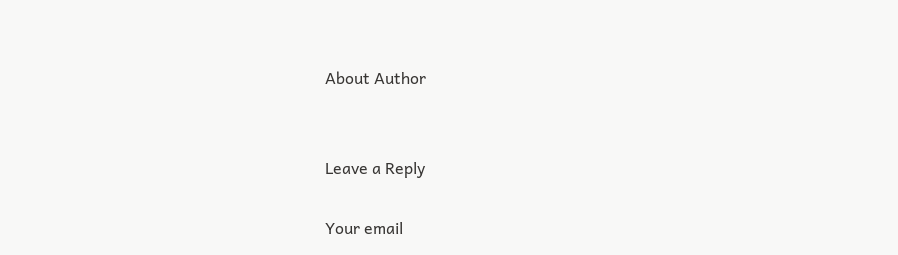About Author


Leave a Reply

Your email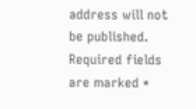address will not be published. Required fields are marked *